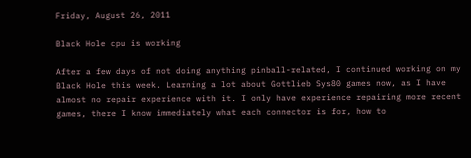Friday, August 26, 2011

Black Hole cpu is working

After a few days of not doing anything pinball-related, I continued working on my Black Hole this week. Learning a lot about Gottlieb Sys80 games now, as I have almost no repair experience with it. I only have experience repairing more recent games, there I know immediately what each connector is for, how to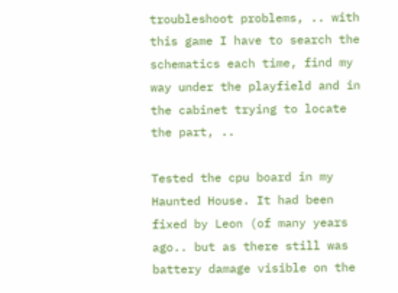troubleshoot problems, .. with this game I have to search the schematics each time, find my way under the playfield and in the cabinet trying to locate the part, ..

Tested the cpu board in my Haunted House. It had been fixed by Leon (of many years ago.. but as there still was battery damage visible on the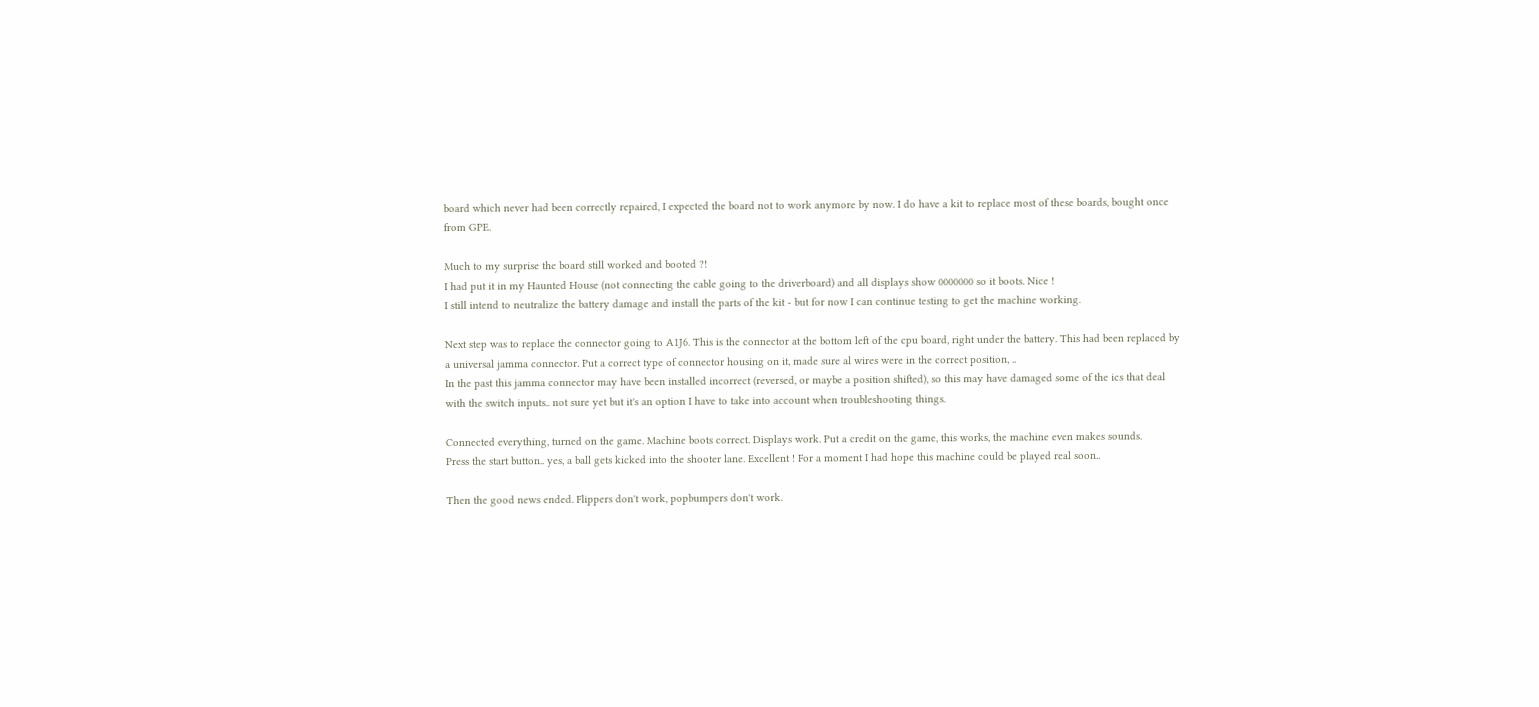board which never had been correctly repaired, I expected the board not to work anymore by now. I do have a kit to replace most of these boards, bought once from GPE.

Much to my surprise the board still worked and booted ?!
I had put it in my Haunted House (not connecting the cable going to the driverboard) and all displays show 0000000 so it boots. Nice !
I still intend to neutralize the battery damage and install the parts of the kit - but for now I can continue testing to get the machine working.

Next step was to replace the connector going to A1J6. This is the connector at the bottom left of the cpu board, right under the battery. This had been replaced by a universal jamma connector. Put a correct type of connector housing on it, made sure al wires were in the correct position, ..
In the past this jamma connector may have been installed incorrect (reversed, or maybe a position shifted), so this may have damaged some of the ics that deal with the switch inputs.. not sure yet but it's an option I have to take into account when troubleshooting things.

Connected everything, turned on the game. Machine boots correct. Displays work. Put a credit on the game, this works, the machine even makes sounds.
Press the start button.. yes, a ball gets kicked into the shooter lane. Excellent ! For a moment I had hope this machine could be played real soon..

Then the good news ended. Flippers don't work, popbumpers don't work.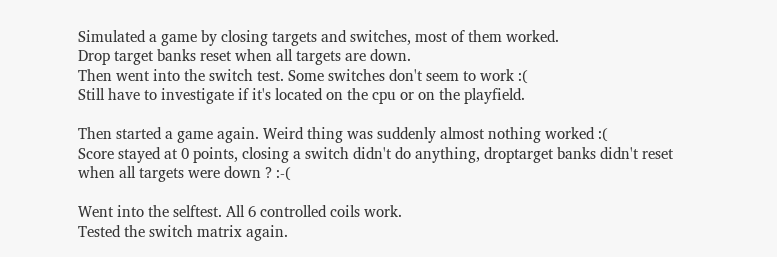Simulated a game by closing targets and switches, most of them worked.
Drop target banks reset when all targets are down.
Then went into the switch test. Some switches don't seem to work :(
Still have to investigate if it's located on the cpu or on the playfield.

Then started a game again. Weird thing was suddenly almost nothing worked :(
Score stayed at 0 points, closing a switch didn't do anything, droptarget banks didn't reset when all targets were down ? :-(

Went into the selftest. All 6 controlled coils work.
Tested the switch matrix again.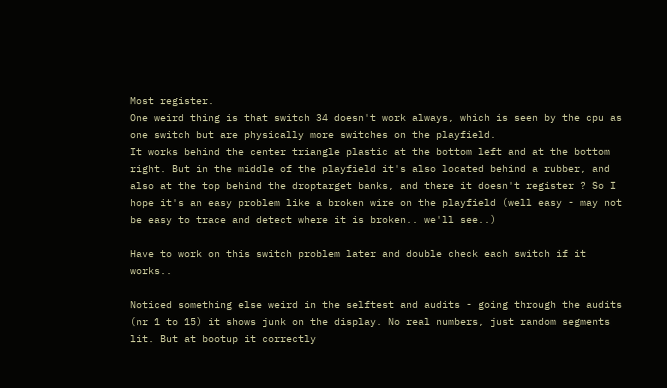Most register.
One weird thing is that switch 34 doesn't work always, which is seen by the cpu as one switch but are physically more switches on the playfield.
It works behind the center triangle plastic at the bottom left and at the bottom right. But in the middle of the playfield it's also located behind a rubber, and also at the top behind the droptarget banks, and there it doesn't register ? So I hope it's an easy problem like a broken wire on the playfield (well easy - may not be easy to trace and detect where it is broken.. we'll see..)

Have to work on this switch problem later and double check each switch if it works..

Noticed something else weird in the selftest and audits - going through the audits (nr 1 to 15) it shows junk on the display. No real numbers, just random segments lit. But at bootup it correctly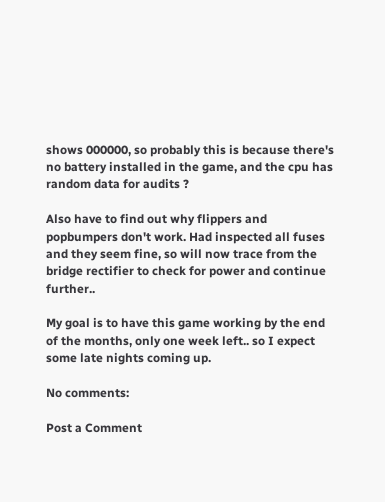shows 000000, so probably this is because there's no battery installed in the game, and the cpu has random data for audits ?

Also have to find out why flippers and popbumpers don't work. Had inspected all fuses and they seem fine, so will now trace from the bridge rectifier to check for power and continue further..

My goal is to have this game working by the end of the months, only one week left.. so I expect some late nights coming up.

No comments:

Post a Comment